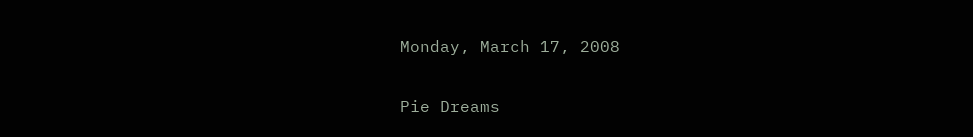Monday, March 17, 2008

Pie Dreams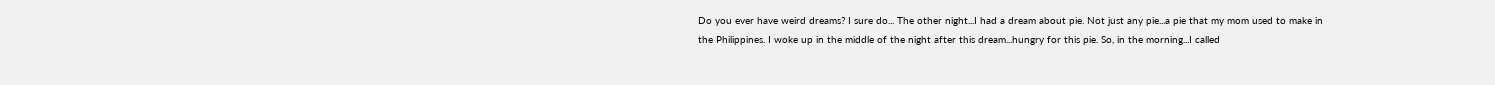Do you ever have weird dreams? I sure do... The other night...I had a dream about pie. Not just any pie...a pie that my mom used to make in the Philippines. I woke up in the middle of the night after this dream...hungry for this pie. So, in the morning...I called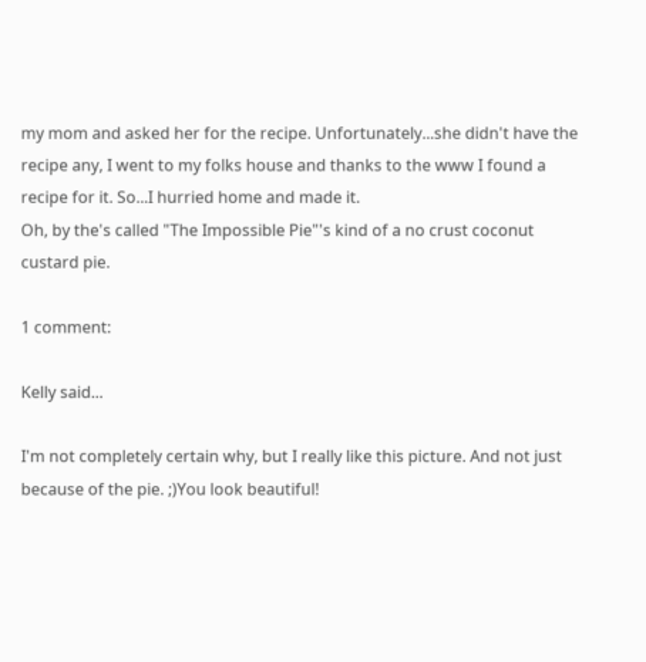my mom and asked her for the recipe. Unfortunately...she didn't have the recipe any, I went to my folks house and thanks to the www I found a recipe for it. So...I hurried home and made it.
Oh, by the's called "The Impossible Pie"'s kind of a no crust coconut custard pie.

1 comment:

Kelly said...

I'm not completely certain why, but I really like this picture. And not just because of the pie. ;)You look beautiful!